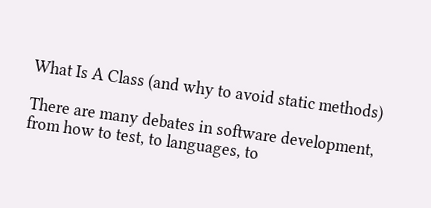What Is A Class (and why to avoid static methods)

There are many debates in software development, from how to test, to languages, to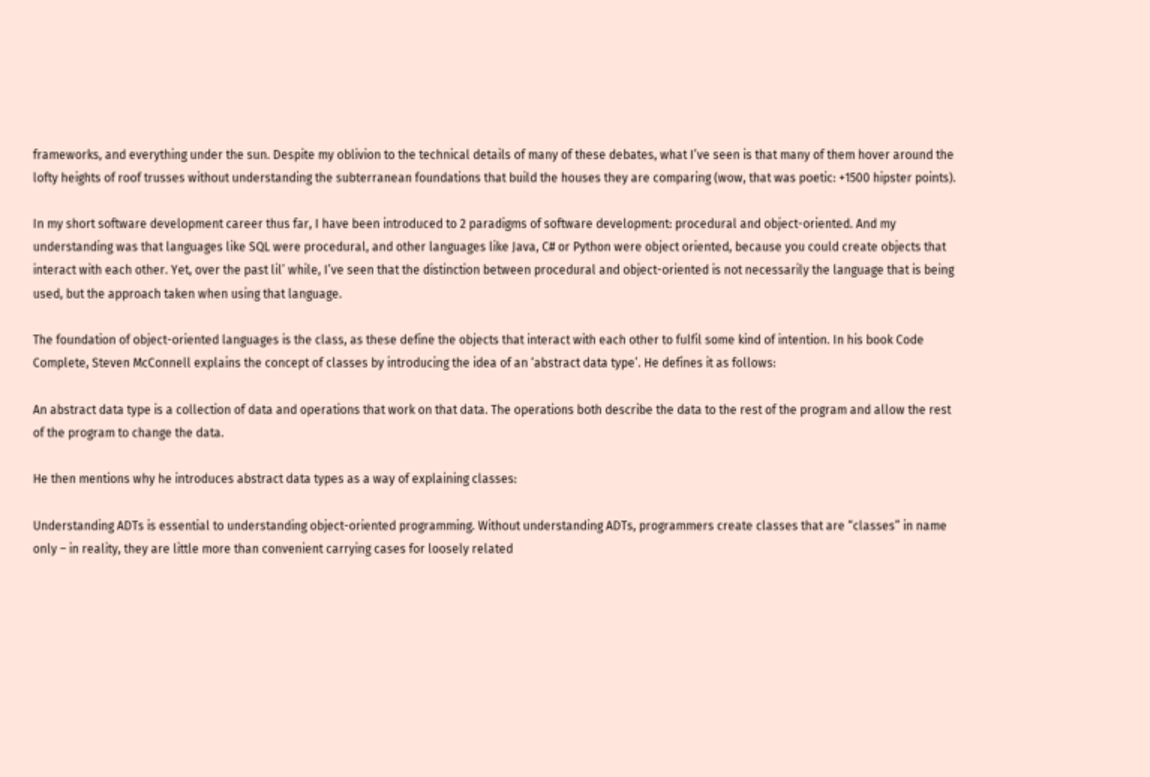frameworks, and everything under the sun. Despite my oblivion to the technical details of many of these debates, what I’ve seen is that many of them hover around the lofty heights of roof trusses without understanding the subterranean foundations that build the houses they are comparing (wow, that was poetic: +1500 hipster points).

In my short software development career thus far, I have been introduced to 2 paradigms of software development: procedural and object-oriented. And my understanding was that languages like SQL were procedural, and other languages like Java, C# or Python were object oriented, because you could create objects that interact with each other. Yet, over the past lil’ while, I’ve seen that the distinction between procedural and object-oriented is not necessarily the language that is being used, but the approach taken when using that language.

The foundation of object-oriented languages is the class, as these define the objects that interact with each other to fulfil some kind of intention. In his book Code Complete, Steven McConnell explains the concept of classes by introducing the idea of an ‘abstract data type’. He defines it as follows:

An abstract data type is a collection of data and operations that work on that data. The operations both describe the data to the rest of the program and allow the rest of the program to change the data.

He then mentions why he introduces abstract data types as a way of explaining classes:

Understanding ADTs is essential to understanding object-oriented programming. Without understanding ADTs, programmers create classes that are “classes” in name only – in reality, they are little more than convenient carrying cases for loosely related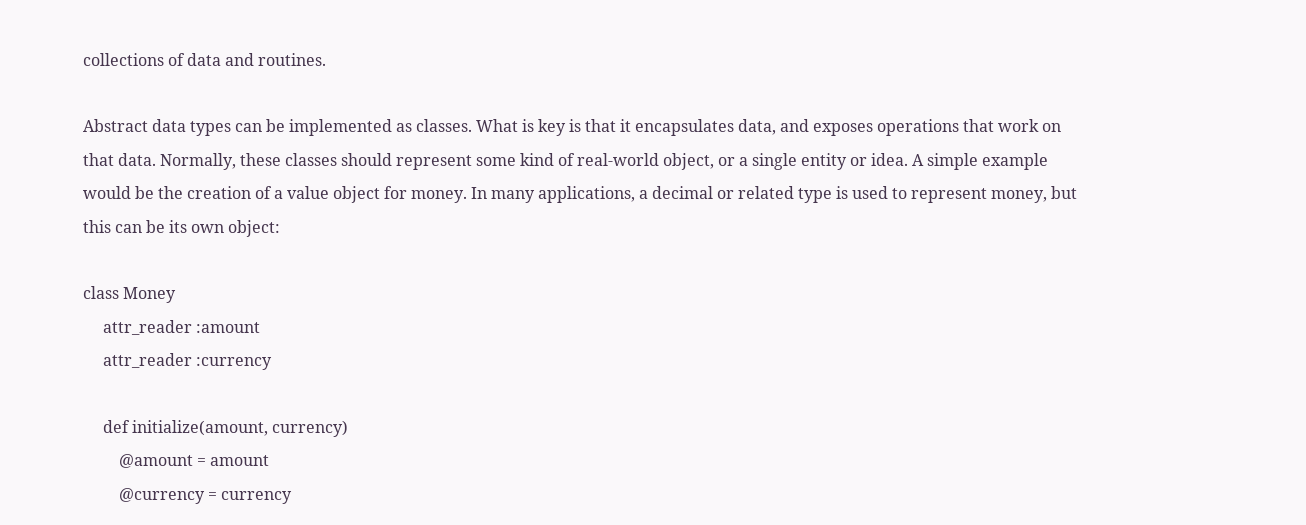collections of data and routines.

Abstract data types can be implemented as classes. What is key is that it encapsulates data, and exposes operations that work on that data. Normally, these classes should represent some kind of real-world object, or a single entity or idea. A simple example would be the creation of a value object for money. In many applications, a decimal or related type is used to represent money, but this can be its own object:

class Money
     attr_reader :amount
     attr_reader :currency

     def initialize(amount, currency)
         @amount = amount
         @currency = currency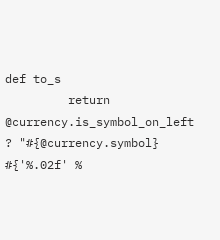def to_s
         return @currency.is_symbol_on_left ? "#{@currency.symbol} #{'%.02f' %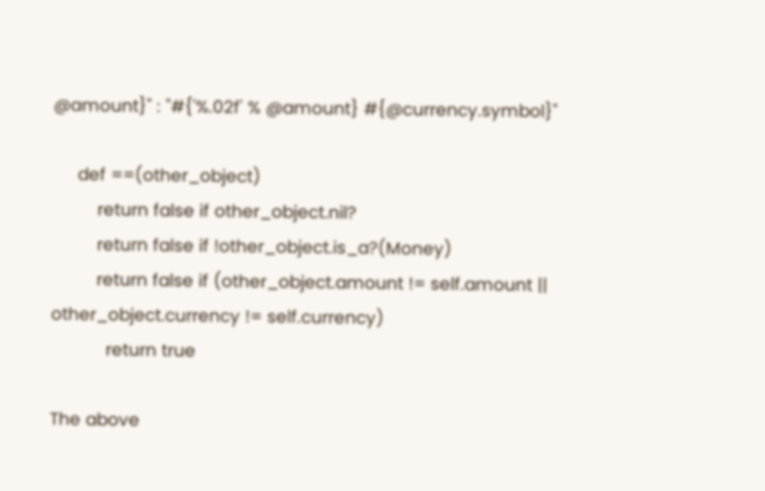@amount}" : "#{'%.02f' % @amount} #{@currency.symbol}"

     def ==(other_object)
         return false if other_object.nil?
         return false if !other_object.is_a?(Money)
         return false if (other_object.amount != self.amount || other_object.currency != self.currency)
           return true

The above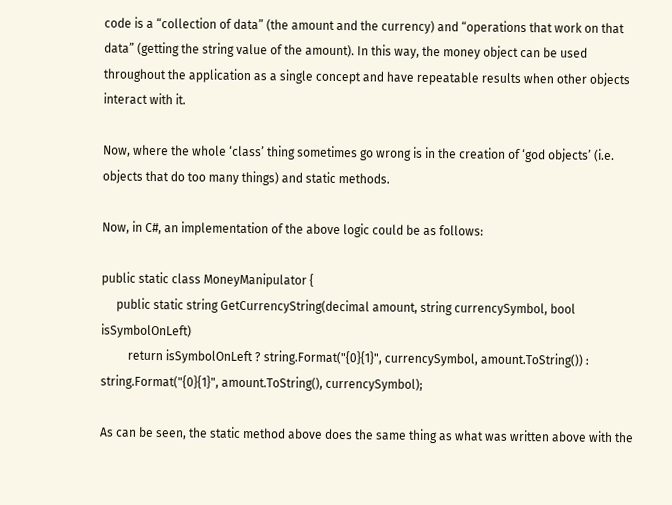code is a “collection of data” (the amount and the currency) and “operations that work on that data” (getting the string value of the amount). In this way, the money object can be used throughout the application as a single concept and have repeatable results when other objects interact with it.

Now, where the whole ‘class’ thing sometimes go wrong is in the creation of ‘god objects’ (i.e. objects that do too many things) and static methods.

Now, in C#, an implementation of the above logic could be as follows:

public static class MoneyManipulator {
     public static string GetCurrencyString(decimal amount, string currencySymbol, bool isSymbolOnLeft)
         return isSymbolOnLeft ? string.Format("{0}{1}", currencySymbol, amount.ToString()) : string.Format("{0}{1}", amount.ToString(), currencySymbol);

As can be seen, the static method above does the same thing as what was written above with the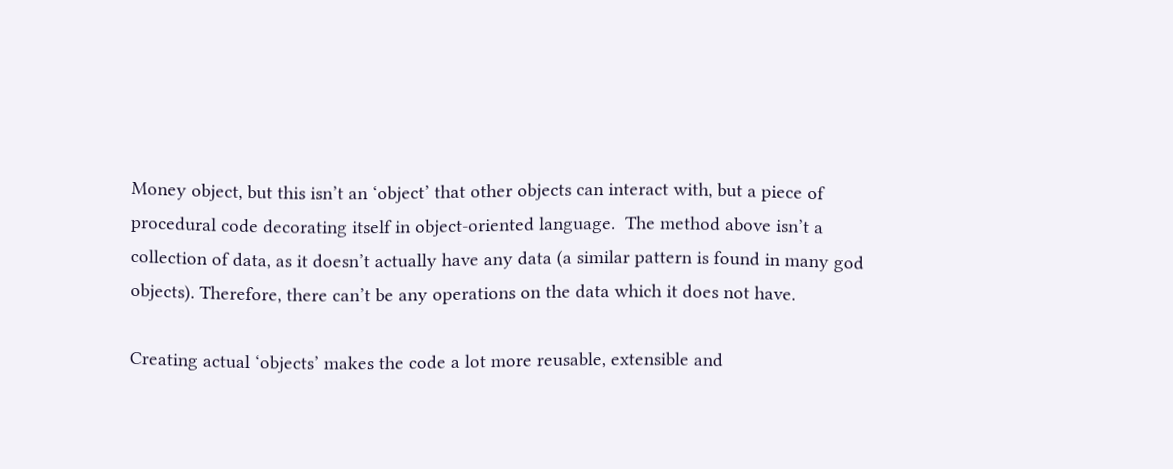Money object, but this isn’t an ‘object’ that other objects can interact with, but a piece of procedural code decorating itself in object-oriented language.  The method above isn’t a collection of data, as it doesn’t actually have any data (a similar pattern is found in many god objects). Therefore, there can’t be any operations on the data which it does not have.

Creating actual ‘objects’ makes the code a lot more reusable, extensible and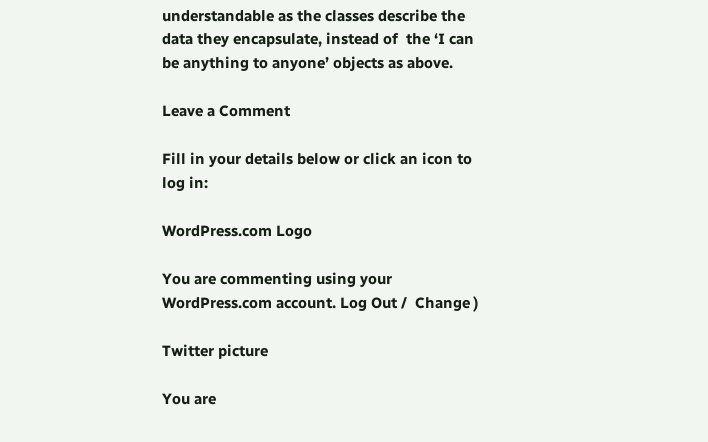understandable as the classes describe the data they encapsulate, instead of  the ‘I can be anything to anyone’ objects as above.

Leave a Comment

Fill in your details below or click an icon to log in:

WordPress.com Logo

You are commenting using your WordPress.com account. Log Out /  Change )

Twitter picture

You are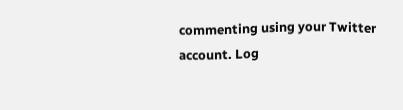commenting using your Twitter account. Log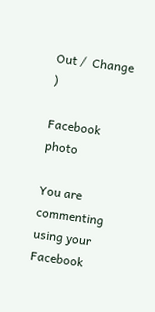Out /  Change )

Facebook photo

You are commenting using your Facebook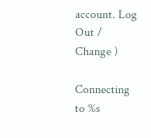account. Log Out /  Change )

Connecting to %s